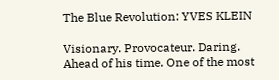The Blue Revolution: YVES KLEIN

Visionary. Provocateur. Daring. Ahead of his time. One of the most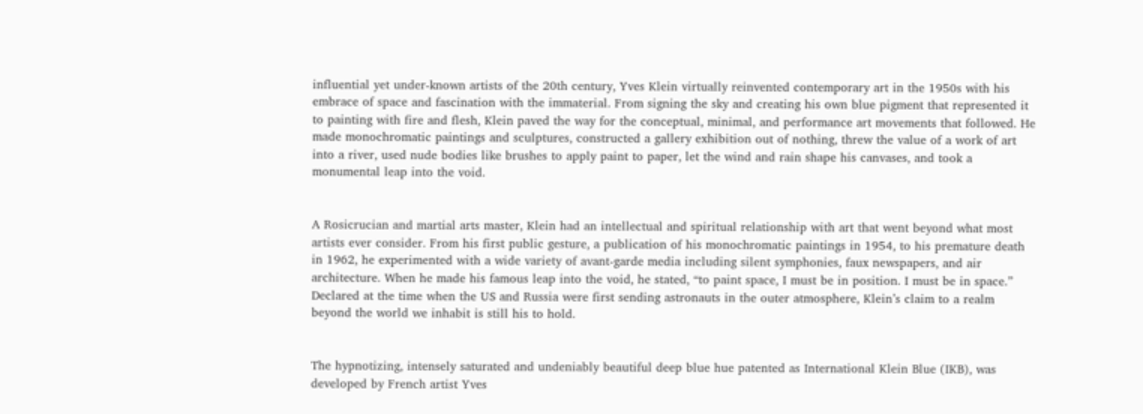influential yet under-known artists of the 20th century, Yves Klein virtually reinvented contemporary art in the 1950s with his embrace of space and fascination with the immaterial. From signing the sky and creating his own blue pigment that represented it to painting with fire and flesh, Klein paved the way for the conceptual, minimal, and performance art movements that followed. He made monochromatic paintings and sculptures, constructed a gallery exhibition out of nothing, threw the value of a work of art into a river, used nude bodies like brushes to apply paint to paper, let the wind and rain shape his canvases, and took a monumental leap into the void.


A Rosicrucian and martial arts master, Klein had an intellectual and spiritual relationship with art that went beyond what most artists ever consider. From his first public gesture, a publication of his monochromatic paintings in 1954, to his premature death in 1962, he experimented with a wide variety of avant-garde media including silent symphonies, faux newspapers, and air architecture. When he made his famous leap into the void, he stated, “to paint space, I must be in position. I must be in space.” Declared at the time when the US and Russia were first sending astronauts in the outer atmosphere, Klein’s claim to a realm beyond the world we inhabit is still his to hold.


The hypnotizing, intensely saturated and undeniably beautiful deep blue hue patented as International Klein Blue (IKB), was developed by French artist Yves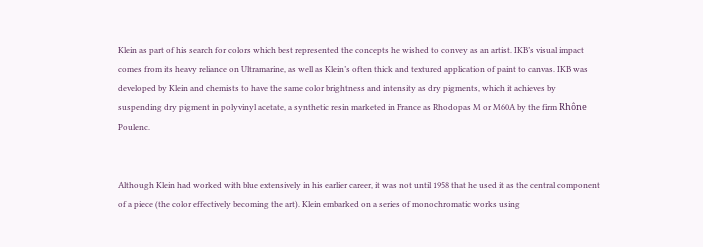Klein as part of his search for colors which best represented the concepts he wished to convey as an artist. IKB’s visual impact comes from its heavy reliance on Ultramarine, as well as Klein’s often thick and textured application of paint to canvas. IKB was developed by Klein and chemists to have the same color brightness and intensity as dry pigments, which it achieves by suspending dry pigment in polyvinyl acetate, a synthetic resin marketed in France as Rhodopas M or M60A by the firm Rhône Poulenc.


Although Klein had worked with blue extensively in his earlier career, it was not until 1958 that he used it as the central component of a piece (the color effectively becoming the art). Klein embarked on a series of monochromatic works using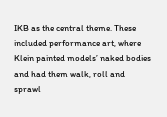IKB as the central theme. These included performance art, where Klein painted models’ naked bodies and had them walk, roll and sprawl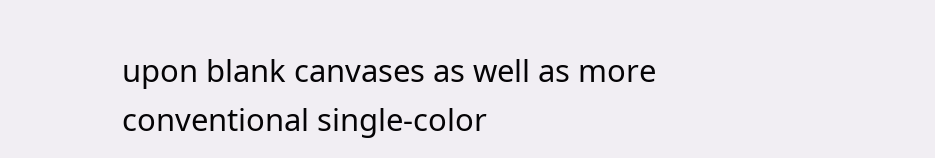upon blank canvases as well as more conventional single-color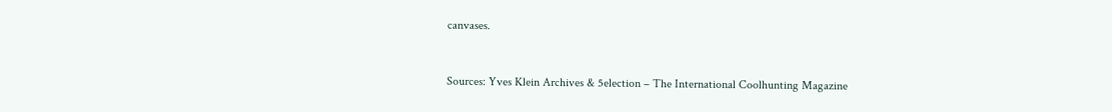canvases.


Sources: Yves Klein Archives & 5election – The International Coolhunting Magazine